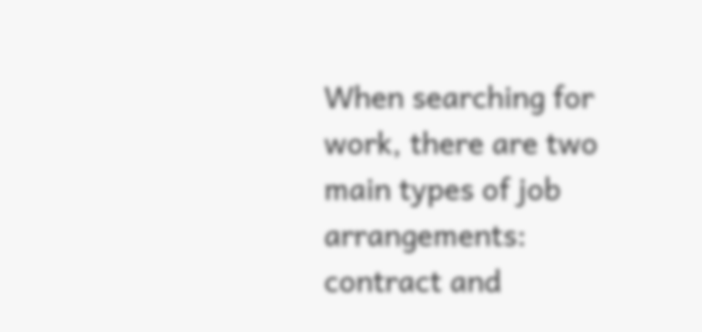When searching for work, there are two main types of job arrangements: contract and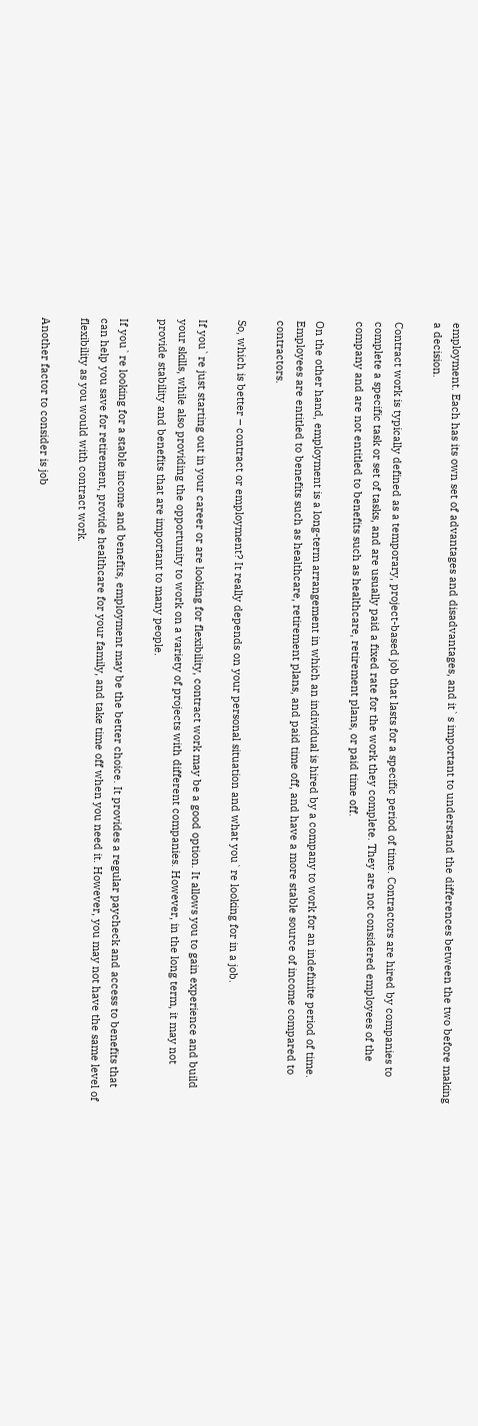employment. Each has its own set of advantages and disadvantages, and it`s important to understand the differences between the two before making a decision.

Contract work is typically defined as a temporary, project-based job that lasts for a specific period of time. Contractors are hired by companies to complete a specific task or set of tasks, and are usually paid a fixed rate for the work they complete. They are not considered employees of the company and are not entitled to benefits such as healthcare, retirement plans, or paid time off.

On the other hand, employment is a long-term arrangement in which an individual is hired by a company to work for an indefinite period of time. Employees are entitled to benefits such as healthcare, retirement plans, and paid time off, and have a more stable source of income compared to contractors.

So, which is better – contract or employment? It really depends on your personal situation and what you`re looking for in a job.

If you`re just starting out in your career or are looking for flexibility, contract work may be a good option. It allows you to gain experience and build your skills, while also providing the opportunity to work on a variety of projects with different companies. However, in the long term, it may not provide stability and benefits that are important to many people.

If you`re looking for a stable income and benefits, employment may be the better choice. It provides a regular paycheck and access to benefits that can help you save for retirement, provide healthcare for your family, and take time off when you need it. However, you may not have the same level of flexibility as you would with contract work.

Another factor to consider is job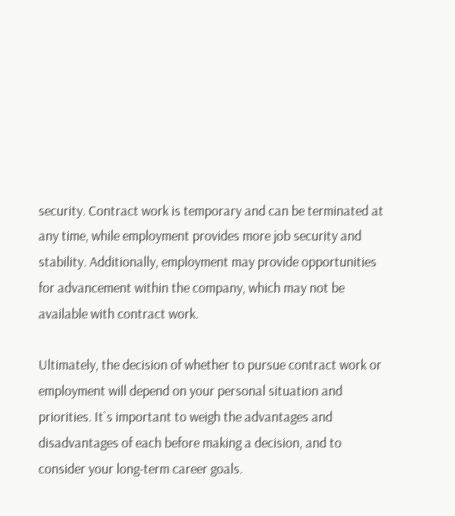security. Contract work is temporary and can be terminated at any time, while employment provides more job security and stability. Additionally, employment may provide opportunities for advancement within the company, which may not be available with contract work.

Ultimately, the decision of whether to pursue contract work or employment will depend on your personal situation and priorities. It`s important to weigh the advantages and disadvantages of each before making a decision, and to consider your long-term career goals.